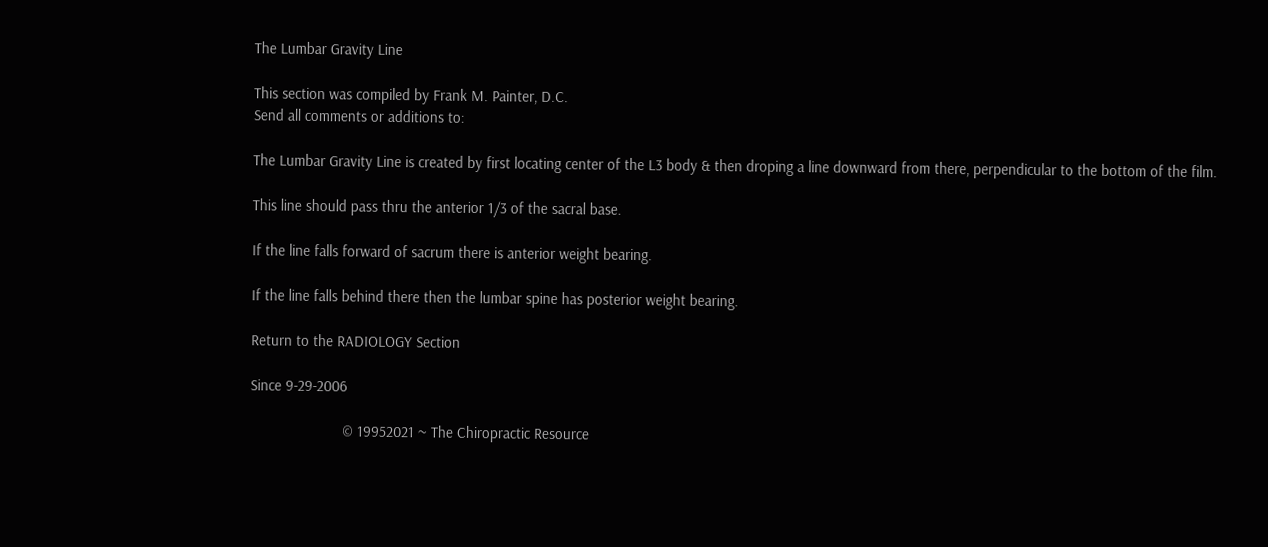The Lumbar Gravity Line

This section was compiled by Frank M. Painter, D.C.
Send all comments or additions to:

The Lumbar Gravity Line is created by first locating center of the L3 body & then droping a line downward from there, perpendicular to the bottom of the film.

This line should pass thru the anterior 1/3 of the sacral base.

If the line falls forward of sacrum there is anterior weight bearing.

If the line falls behind there then the lumbar spine has posterior weight bearing.

Return to the RADIOLOGY Section

Since 9-29-2006

                       © 19952021 ~ The Chiropractic Resource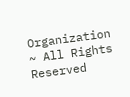Organization ~ All Rights Reserved